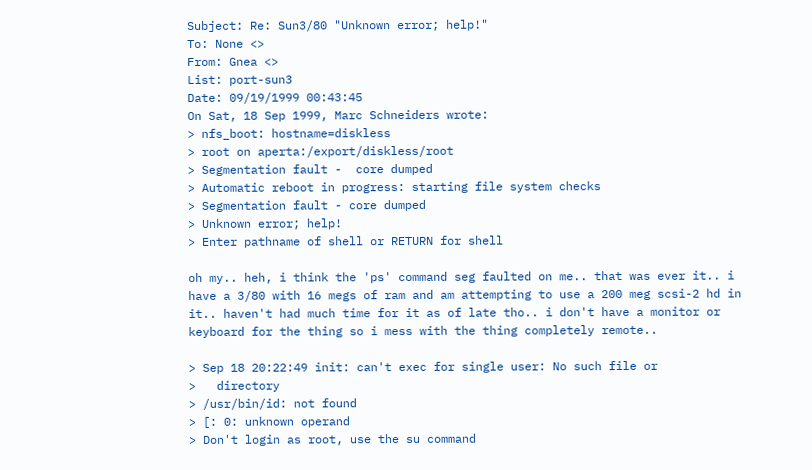Subject: Re: Sun3/80 "Unknown error; help!"
To: None <>
From: Gnea <>
List: port-sun3
Date: 09/19/1999 00:43:45
On Sat, 18 Sep 1999, Marc Schneiders wrote:
> nfs_boot: hostname=diskless
> root on aperta:/export/diskless/root
> Segmentation fault -  core dumped
> Automatic reboot in progress: starting file system checks
> Segmentation fault - core dumped
> Unknown error; help!
> Enter pathname of shell or RETURN for shell

oh my.. heh, i think the 'ps' command seg faulted on me.. that was ever it.. i
have a 3/80 with 16 megs of ram and am attempting to use a 200 meg scsi-2 hd in
it.. haven't had much time for it as of late tho.. i don't have a monitor or
keyboard for the thing so i mess with the thing completely remote..

> Sep 18 20:22:49 init: can't exec for single user: No such file or
>   directory
> /usr/bin/id: not found
> [: 0: unknown operand
> Don't login as root, use the su command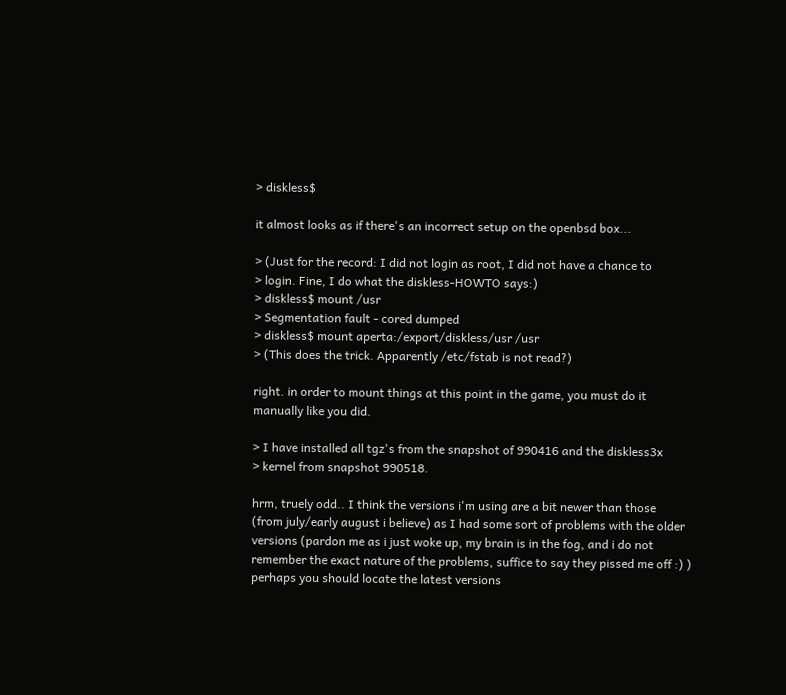> diskless$

it almost looks as if there's an incorrect setup on the openbsd box...

> (Just for the record: I did not login as root, I did not have a chance to
> login. Fine, I do what the diskless-HOWTO says:)
> diskless$ mount /usr
> Segmentation fault - cored dumped
> diskless$ mount aperta:/export/diskless/usr /usr
> (This does the trick. Apparently /etc/fstab is not read?)

right. in order to mount things at this point in the game, you must do it
manually like you did.

> I have installed all tgz's from the snapshot of 990416 and the diskless3x
> kernel from snapshot 990518.

hrm, truely odd.. I think the versions i'm using are a bit newer than those
(from july/early august i believe) as I had some sort of problems with the older
versions (pardon me as i just woke up, my brain is in the fog, and i do not
remember the exact nature of the problems, suffice to say they pissed me off :) )
perhaps you should locate the latest versions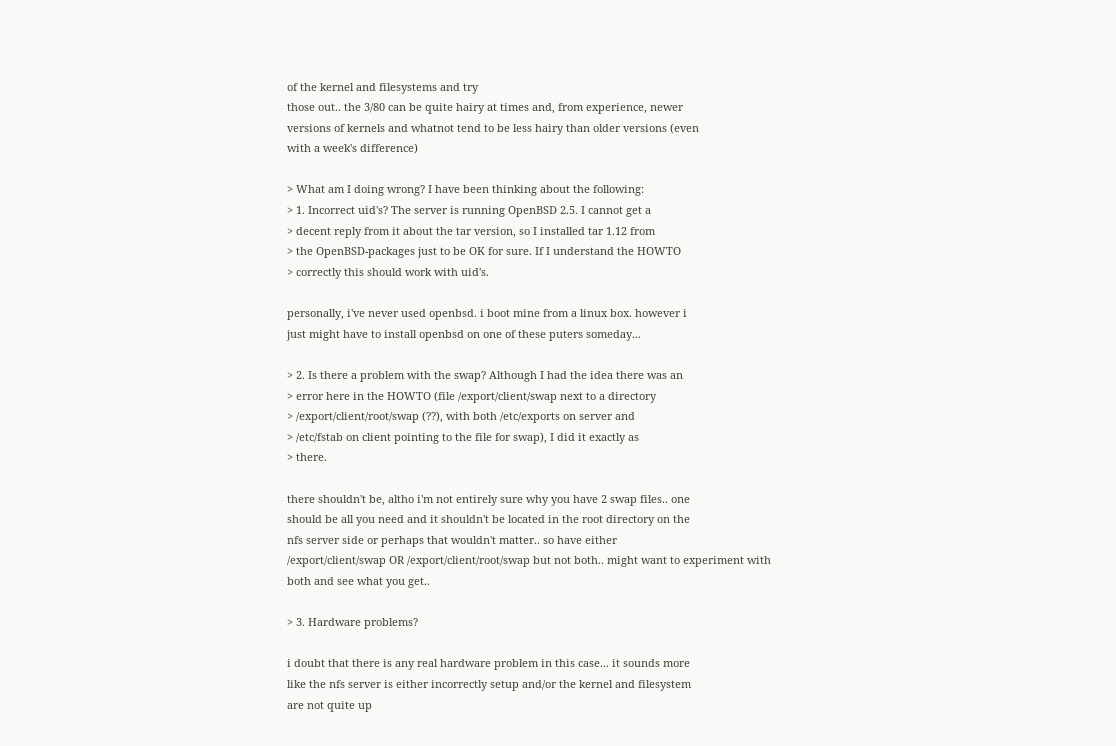of the kernel and filesystems and try
those out.. the 3/80 can be quite hairy at times and, from experience, newer
versions of kernels and whatnot tend to be less hairy than older versions (even
with a week's difference)

> What am I doing wrong? I have been thinking about the following:
> 1. Incorrect uid's? The server is running OpenBSD 2.5. I cannot get a
> decent reply from it about the tar version, so I installed tar 1.12 from
> the OpenBSD-packages just to be OK for sure. If I understand the HOWTO
> correctly this should work with uid's.

personally, i've never used openbsd. i boot mine from a linux box. however i
just might have to install openbsd on one of these puters someday...

> 2. Is there a problem with the swap? Although I had the idea there was an
> error here in the HOWTO (file /export/client/swap next to a directory
> /export/client/root/swap (??), with both /etc/exports on server and
> /etc/fstab on client pointing to the file for swap), I did it exactly as
> there.

there shouldn't be, altho i'm not entirely sure why you have 2 swap files.. one
should be all you need and it shouldn't be located in the root directory on the
nfs server side or perhaps that wouldn't matter.. so have either
/export/client/swap OR /export/client/root/swap but not both.. might want to experiment with
both and see what you get..

> 3. Hardware problems?

i doubt that there is any real hardware problem in this case... it sounds more
like the nfs server is either incorrectly setup and/or the kernel and filesystem
are not quite up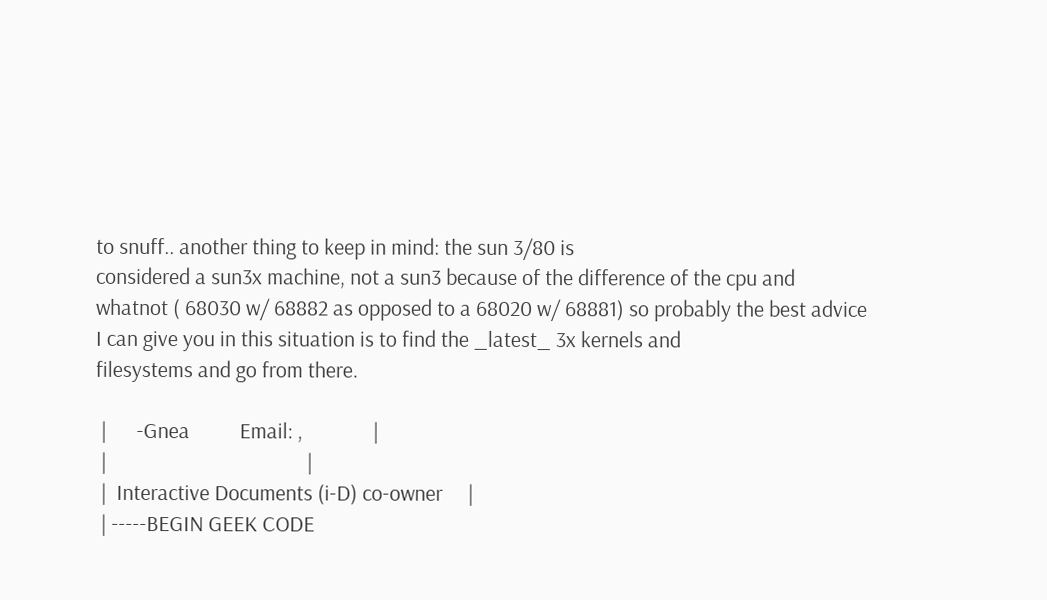to snuff.. another thing to keep in mind: the sun 3/80 is
considered a sun3x machine, not a sun3 because of the difference of the cpu and
whatnot ( 68030 w/ 68882 as opposed to a 68020 w/ 68881) so probably the best advice
I can give you in this situation is to find the _latest_ 3x kernels and
filesystems and go from there.

 |      -Gnea          Email: ,              |
 |                                        |
 |  Interactive Documents (i-D) co-owner     |
 | -----BEGIN GEEK CODE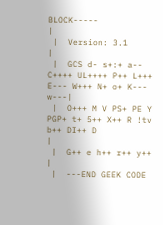BLOCK-----                                 |
 |  Version: 3.1                                                   |
 |  GCS d- s+:+ a-- C++++ UL++++ P++ L+++ E--- W+++ N+ o+ K--- w---|
 |  O+++ M V PS+ PE Y PGP+ t+ 5++ X++ R !tv b++ DI++ D             |
 |  G++ e h++ r++ y++                                              |
 |  ---END GEEK CODE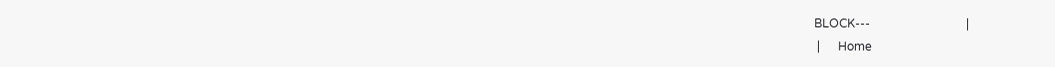BLOCK---                                |
 |      Home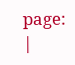page:                  |